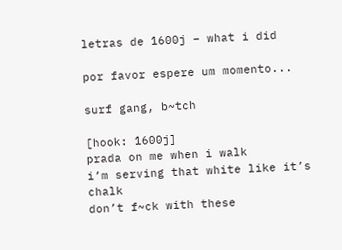letras de 1600j – what i did

por favor espere um momento...

surf gang, b~tch

[hook: 1600j]
prada on me when i walk
i’m serving that white like it’s chalk
don’t f~ck with these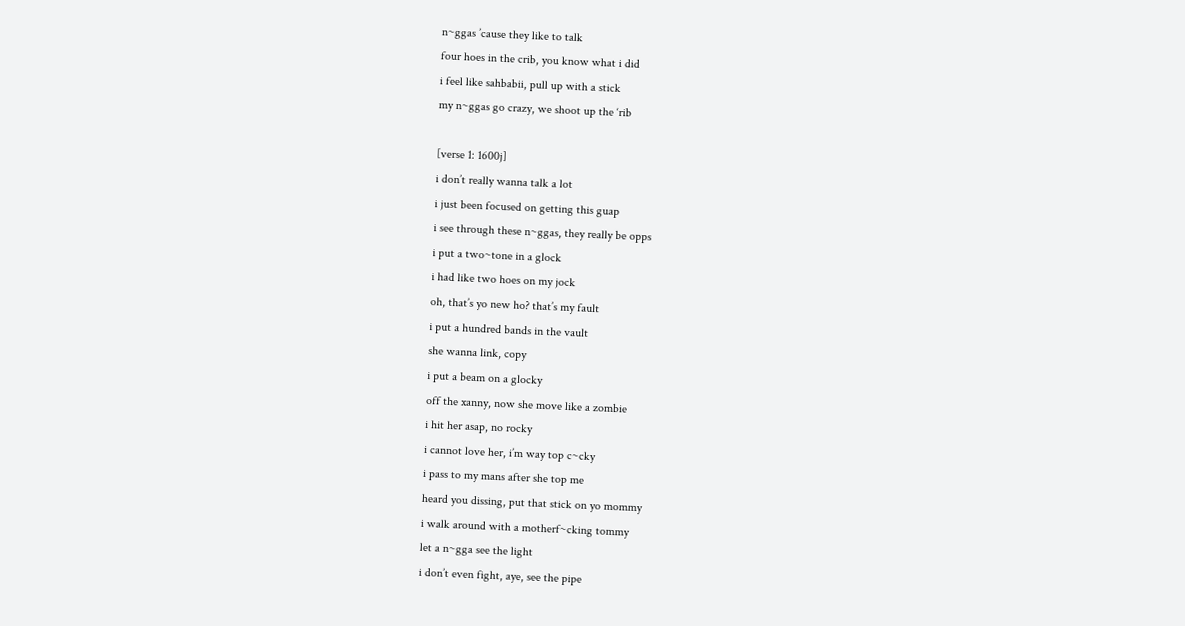n~ggas ’cause they like to talk
four hoes in the crib, you know what i did
i feel like sahbabii, pull up with a stick
my n~ggas go crazy, we shoot up the ‘rib

[verse 1: 1600j]
i don’t really wanna talk a lot
i just been focused on getting this guap
i see through these n~ggas, they really be opps
i put a two~tone in a glock
i had like two hoes on my jock
oh, that’s yo new ho? that’s my fault
i put a hundred bands in the vault
she wanna link, copy
i put a beam on a glocky
off the xanny, now she move like a zombie
i hit her asap, no rocky
i cannot love her, i’m way top c~cky
i pass to my mans after she top me
heard you dissing, put that stick on yo mommy
i walk around with a motherf~cking tommy
let a n~gga see the light
i don’t even fight, aye, see the pipe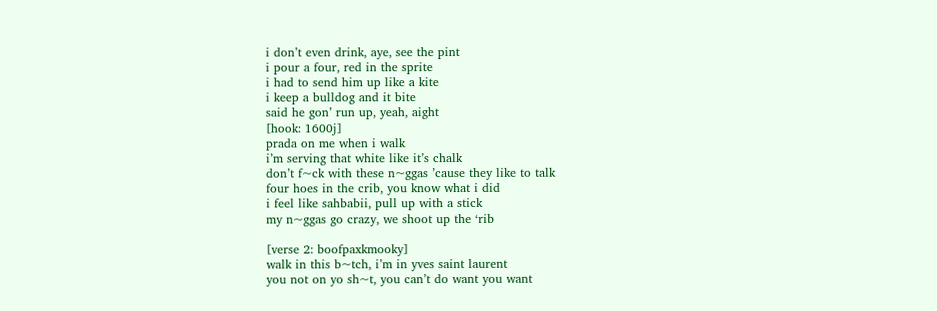i don’t even drink, aye, see the pint
i pour a four, red in the sprite
i had to send him up like a kite
i keep a bulldog and it bite
said he gon’ run up, yeah, aight
[hook: 1600j]
prada on me when i walk
i’m serving that white like it’s chalk
don’t f~ck with these n~ggas ’cause they like to talk
four hoes in the crib, you know what i did
i feel like sahbabii, pull up with a stick
my n~ggas go crazy, we shoot up the ‘rib

[verse 2: boofpaxkmooky]
walk in this b~tch, i’m in yves saint laurent
you not on yo sh~t, you can’t do want you want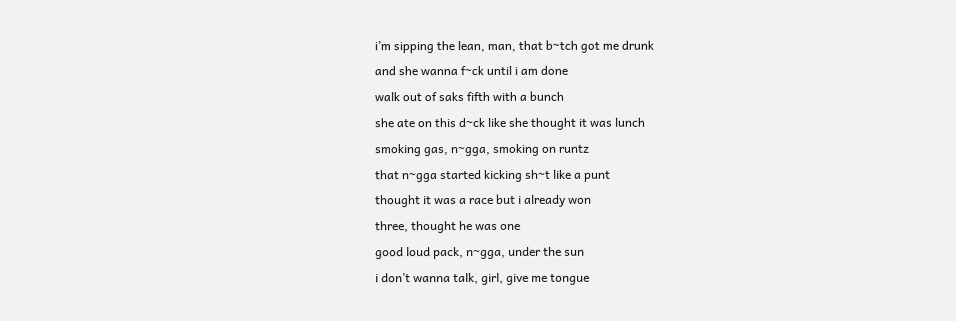i’m sipping the lean, man, that b~tch got me drunk
and she wanna f~ck until i am done
walk out of saks fifth with a bunch
she ate on this d~ck like she thought it was lunch
smoking gas, n~gga, smoking on runtz
that n~gga started kicking sh~t like a punt
thought it was a race but i already won
three, thought he was one
good loud pack, n~gga, under the sun
i don’t wanna talk, girl, give me tongue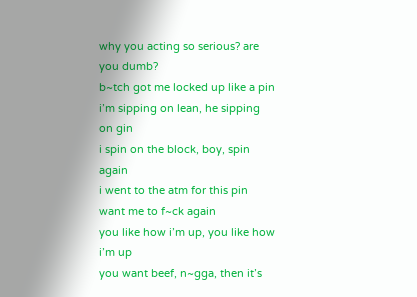why you acting so serious? are you dumb?
b~tch got me locked up like a pin
i’m sipping on lean, he sipping on gin
i spin on the block, boy, spin again
i went to the atm for this pin
want me to f~ck again
you like how i’m up, you like how i’m up
you want beef, n~gga, then it’s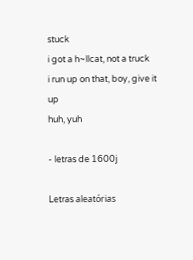stuck
i got a h~llcat, not a truck
i run up on that, boy, give it up
huh, yuh

- letras de 1600j

Letras aleatórias